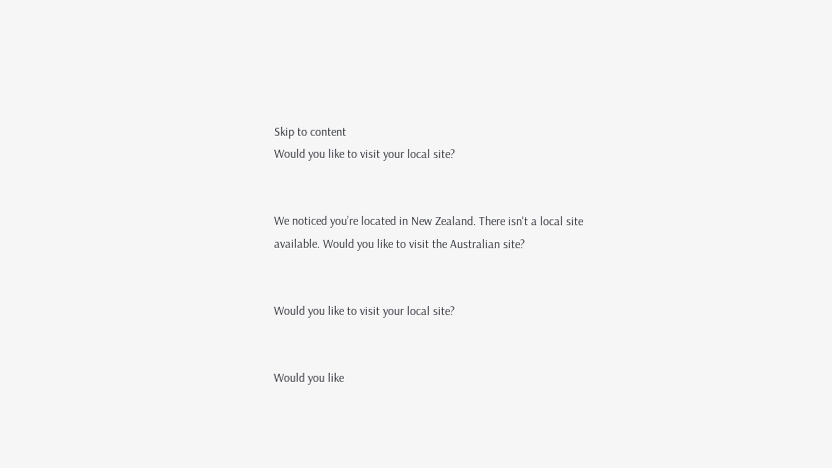Skip to content
Would you like to visit your local site?


We noticed you’re located in New Zealand. There isn't a local site available. Would you like to visit the Australian site?


Would you like to visit your local site?


Would you like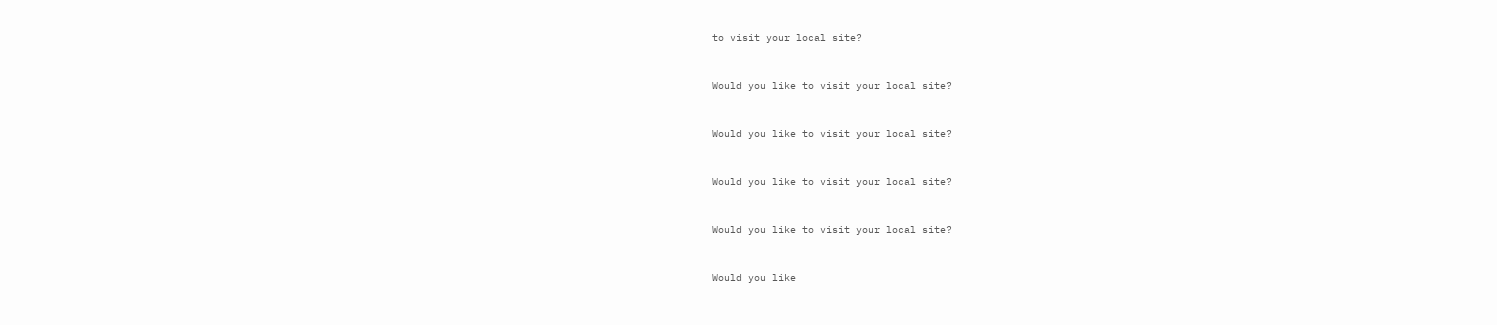to visit your local site?


Would you like to visit your local site?


Would you like to visit your local site?


Would you like to visit your local site?


Would you like to visit your local site?


Would you like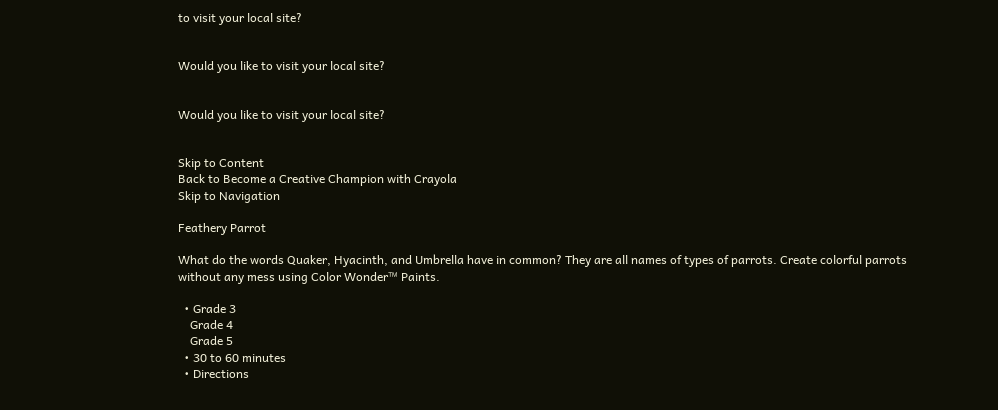to visit your local site?


Would you like to visit your local site?


Would you like to visit your local site?


Skip to Content
Back to Become a Creative Champion with Crayola
Skip to Navigation

Feathery Parrot

What do the words Quaker, Hyacinth, and Umbrella have in common? They are all names of types of parrots. Create colorful parrots without any mess using Color Wonder™ Paints.

  • Grade 3
    Grade 4
    Grade 5
  • 30 to 60 minutes
  • Directions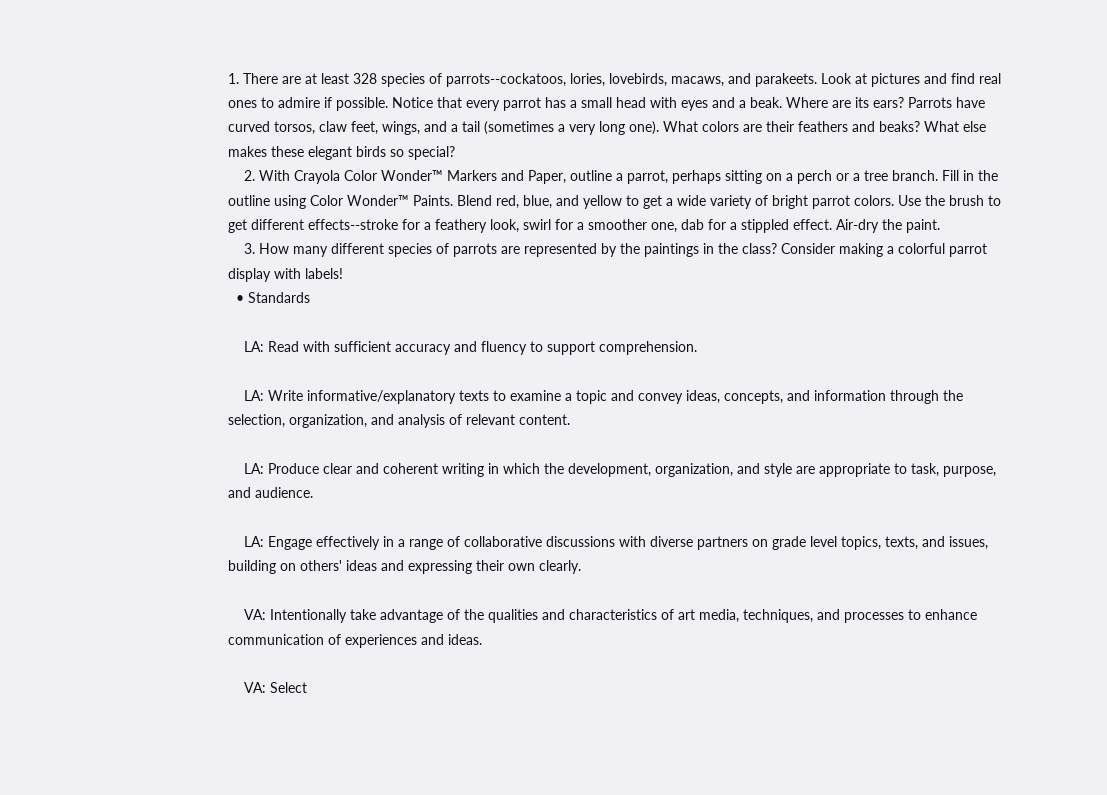1. There are at least 328 species of parrots--cockatoos, lories, lovebirds, macaws, and parakeets. Look at pictures and find real ones to admire if possible. Notice that every parrot has a small head with eyes and a beak. Where are its ears? Parrots have curved torsos, claw feet, wings, and a tail (sometimes a very long one). What colors are their feathers and beaks? What else makes these elegant birds so special?
    2. With Crayola Color Wonder™ Markers and Paper, outline a parrot, perhaps sitting on a perch or a tree branch. Fill in the outline using Color Wonder™ Paints. Blend red, blue, and yellow to get a wide variety of bright parrot colors. Use the brush to get different effects--stroke for a feathery look, swirl for a smoother one, dab for a stippled effect. Air-dry the paint.
    3. How many different species of parrots are represented by the paintings in the class? Consider making a colorful parrot display with labels!
  • Standards

    LA: Read with sufficient accuracy and fluency to support comprehension.

    LA: Write informative/explanatory texts to examine a topic and convey ideas, concepts, and information through the selection, organization, and analysis of relevant content.

    LA: Produce clear and coherent writing in which the development, organization, and style are appropriate to task, purpose, and audience.

    LA: Engage effectively in a range of collaborative discussions with diverse partners on grade level topics, texts, and issues, building on others' ideas and expressing their own clearly.

    VA: Intentionally take advantage of the qualities and characteristics of art media, techniques, and processes to enhance communication of experiences and ideas.

    VA: Select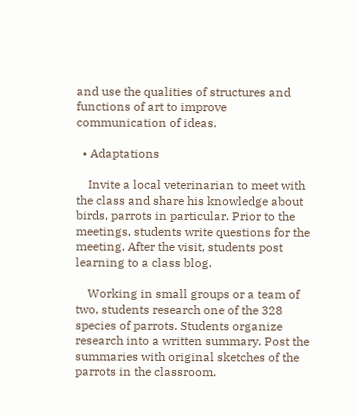and use the qualities of structures and functions of art to improve communication of ideas.

  • Adaptations

    Invite a local veterinarian to meet with the class and share his knowledge about birds, parrots in particular. Prior to the meetings, students write questions for the meeting. After the visit, students post learning to a class blog.

    Working in small groups or a team of two, students research one of the 328 species of parrots. Students organize research into a written summary. Post the summaries with original sketches of the parrots in the classroom.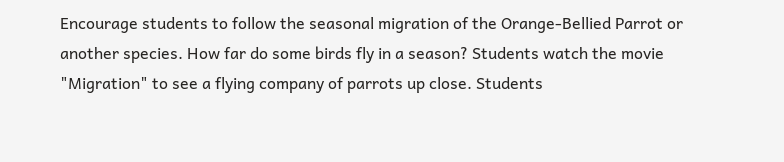Encourage students to follow the seasonal migration of the Orange-Bellied Parrot or another species. How far do some birds fly in a season? Students watch the movie "Migration" to see a flying company of parrots up close. Students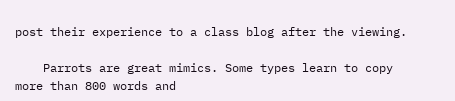post their experience to a class blog after the viewing.

    Parrots are great mimics. Some types learn to copy more than 800 words and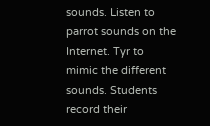sounds. Listen to parrot sounds on the Internet. Tyr to mimic the different sounds. Students record their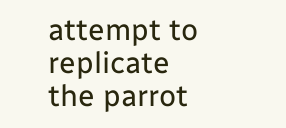attempt to replicate the parrot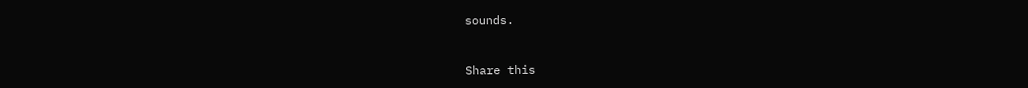sounds.


Share this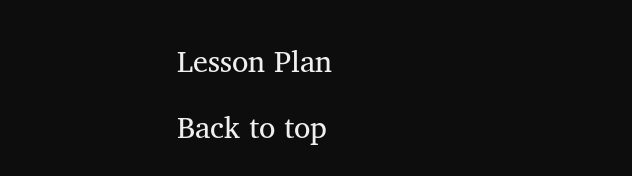Lesson Plan

Back to top